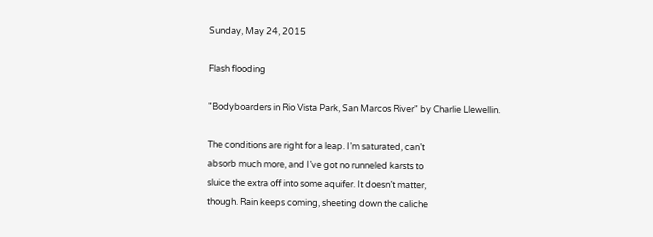Sunday, May 24, 2015

Flash flooding

"Bodyboarders in Rio Vista Park, San Marcos River" by Charlie Llewellin.

The conditions are right for a leap. I’m saturated, can’t
absorb much more, and I’ve got no runneled karsts to
sluice the extra off into some aquifer. It doesn’t matter,
though. Rain keeps coming, sheeting down the caliche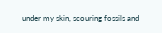under my skin, scouring fossils and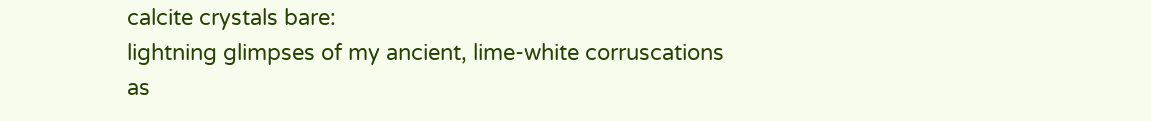calcite crystals bare:
lightning glimpses of my ancient, lime-white corruscations
as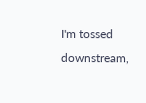I'm tossed downstream,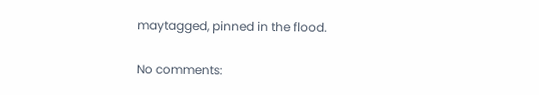maytagged, pinned in the flood.

No comments: